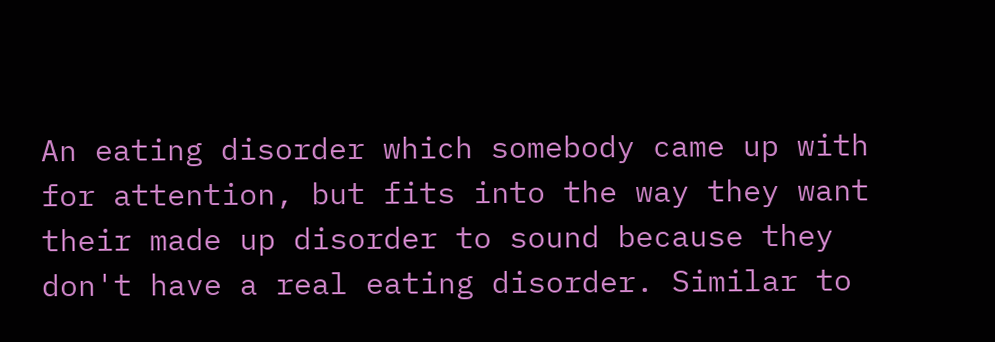An eating disorder which somebody came up with for attention, but fits into the way they want their made up disorder to sound because they don't have a real eating disorder. Similar to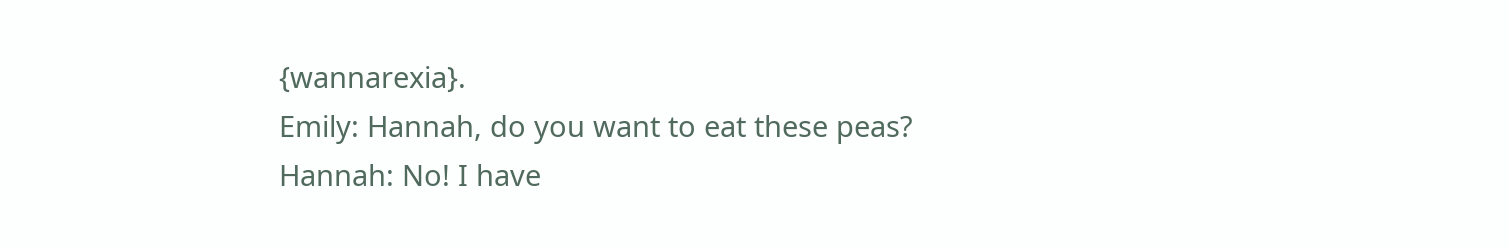{wannarexia}.
Emily: Hannah, do you want to eat these peas?
Hannah: No! I have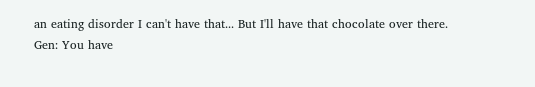an eating disorder I can't have that... But I'll have that chocolate over there.
Gen: You have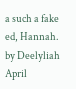a such a fake ed, Hannah.
by Deelyliah April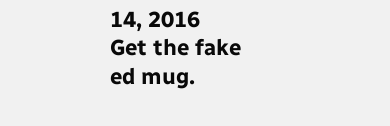14, 2016
Get the fake ed mug.